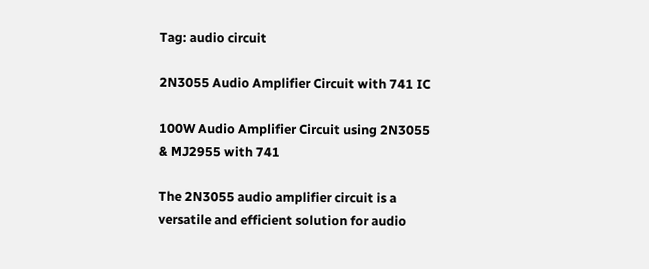Tag: audio circuit

2N3055 Audio Amplifier Circuit with 741 IC

100W Audio Amplifier Circuit using 2N3055 & MJ2955 with 741

The 2N3055 audio amplifier circuit is a versatile and efficient solution for audio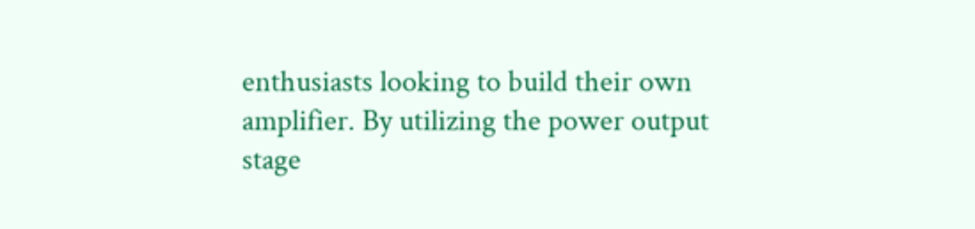enthusiasts looking to build their own amplifier. By utilizing the power output stage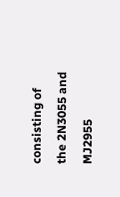consisting of the 2N3055 and MJ2955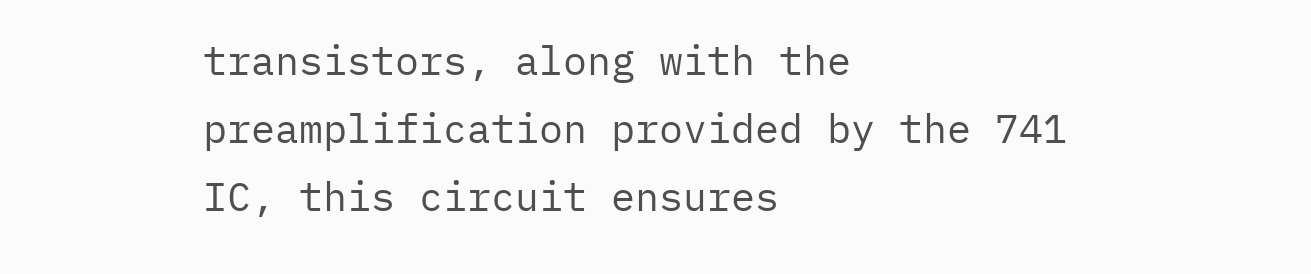transistors, along with the preamplification provided by the 741 IC, this circuit ensures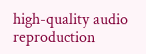high-quality audio reproduction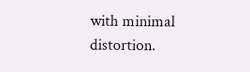with minimal distortion.